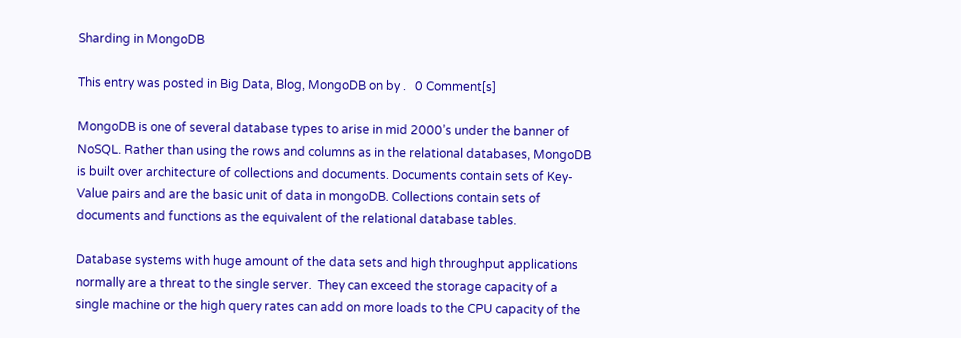Sharding in MongoDB

This entry was posted in Big Data, Blog, MongoDB on by .   0 Comment[s]

MongoDB is one of several database types to arise in mid 2000’s under the banner of NoSQL. Rather than using the rows and columns as in the relational databases, MongoDB is built over architecture of collections and documents. Documents contain sets of Key-Value pairs and are the basic unit of data in mongoDB. Collections contain sets of documents and functions as the equivalent of the relational database tables.

Database systems with huge amount of the data sets and high throughput applications normally are a threat to the single server.  They can exceed the storage capacity of a single machine or the high query rates can add on more loads to the CPU capacity of the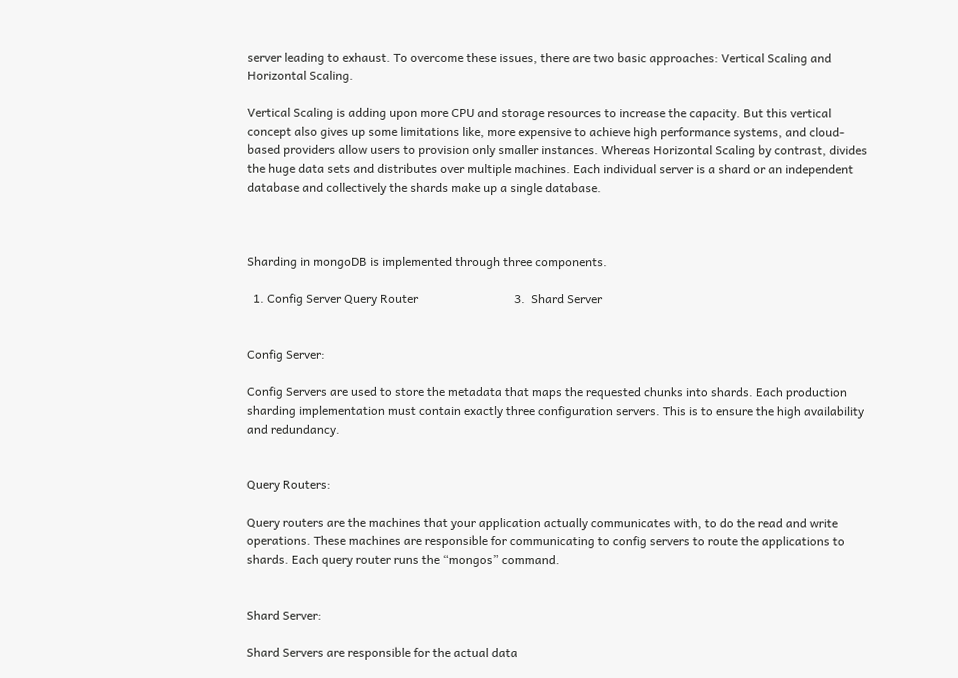server leading to exhaust. To overcome these issues, there are two basic approaches: Vertical Scaling and Horizontal Scaling.

Vertical Scaling is adding upon more CPU and storage resources to increase the capacity. But this vertical concept also gives up some limitations like, more expensive to achieve high performance systems, and cloud-based providers allow users to provision only smaller instances. Whereas Horizontal Scaling by contrast, divides the huge data sets and distributes over multiple machines. Each individual server is a shard or an independent database and collectively the shards make up a single database.



Sharding in mongoDB is implemented through three components.

  1. Config Server Query Router                                3.  Shard Server


Config Server:

Config Servers are used to store the metadata that maps the requested chunks into shards. Each production sharding implementation must contain exactly three configuration servers. This is to ensure the high availability and redundancy.


Query Routers:

Query routers are the machines that your application actually communicates with, to do the read and write operations. These machines are responsible for communicating to config servers to route the applications to shards. Each query router runs the “mongos” command.


Shard Server:

Shard Servers are responsible for the actual data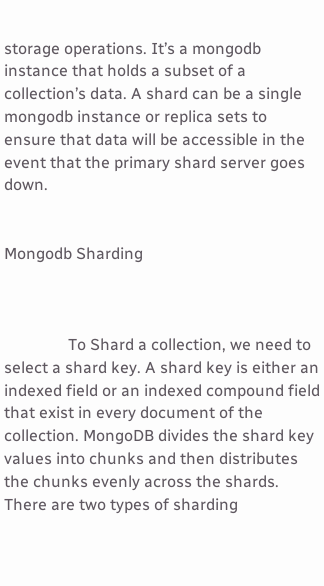storage operations. It’s a mongodb instance that holds a subset of a collection’s data. A shard can be a single mongodb instance or replica sets to ensure that data will be accessible in the event that the primary shard server goes down.


Mongodb Sharding



                To Shard a collection, we need to select a shard key. A shard key is either an indexed field or an indexed compound field that exist in every document of the collection. MongoDB divides the shard key values into chunks and then distributes the chunks evenly across the shards. There are two types of sharding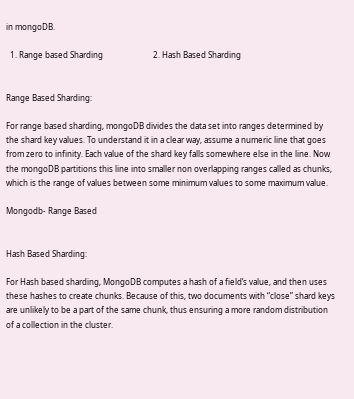in mongoDB.

  1. Range based Sharding                         2. Hash Based Sharding


Range Based Sharding:

For range based sharding, mongoDB divides the data set into ranges determined by the shard key values. To understand it in a clear way, assume a numeric line that goes from zero to infinity. Each value of the shard key falls somewhere else in the line. Now the mongoDB partitions this line into smaller non overlapping ranges called as chunks, which is the range of values between some minimum values to some maximum value.

Mongodb- Range Based


Hash Based Sharding:

For Hash based sharding, MongoDB computes a hash of a field’s value, and then uses these hashes to create chunks. Because of this, two documents with “close” shard keys are unlikely to be a part of the same chunk, thus ensuring a more random distribution of a collection in the cluster.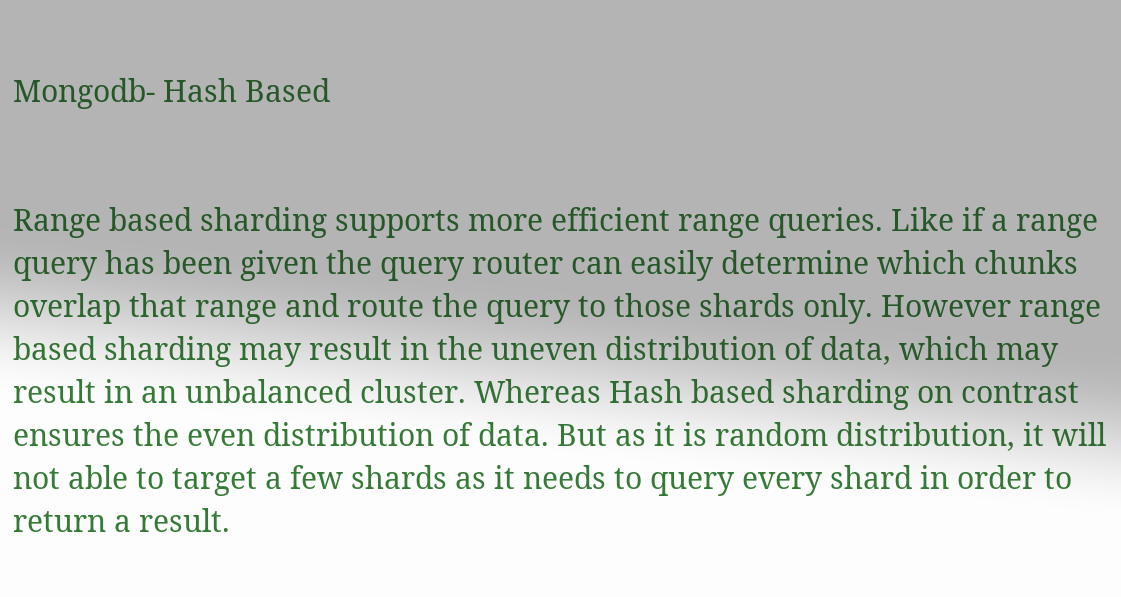Mongodb- Hash Based


Range based sharding supports more efficient range queries. Like if a range query has been given the query router can easily determine which chunks overlap that range and route the query to those shards only. However range based sharding may result in the uneven distribution of data, which may result in an unbalanced cluster. Whereas Hash based sharding on contrast ensures the even distribution of data. But as it is random distribution, it will not able to target a few shards as it needs to query every shard in order to return a result.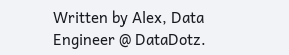Written by Alex, Data Engineer @ DataDotz.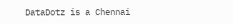DataDotz is a Chennai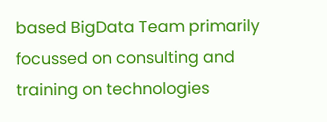based BigData Team primarily focussed on consulting and training on technologies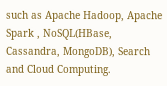such as Apache Hadoop, Apache Spark , NoSQL(HBase, Cassandra, MongoDB), Search and Cloud Computing.